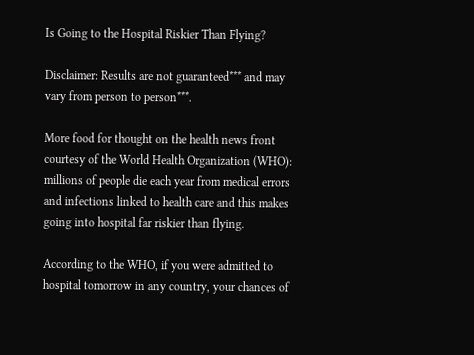Is Going to the Hospital Riskier Than Flying?

Disclaimer: Results are not guaranteed*** and may vary from person to person***.

More food for thought on the health news front courtesy of the World Health Organization (WHO): millions of people die each year from medical errors and infections linked to health care and this makes going into hospital far riskier than flying.

According to the WHO, if you were admitted to hospital tomorrow in any country, your chances of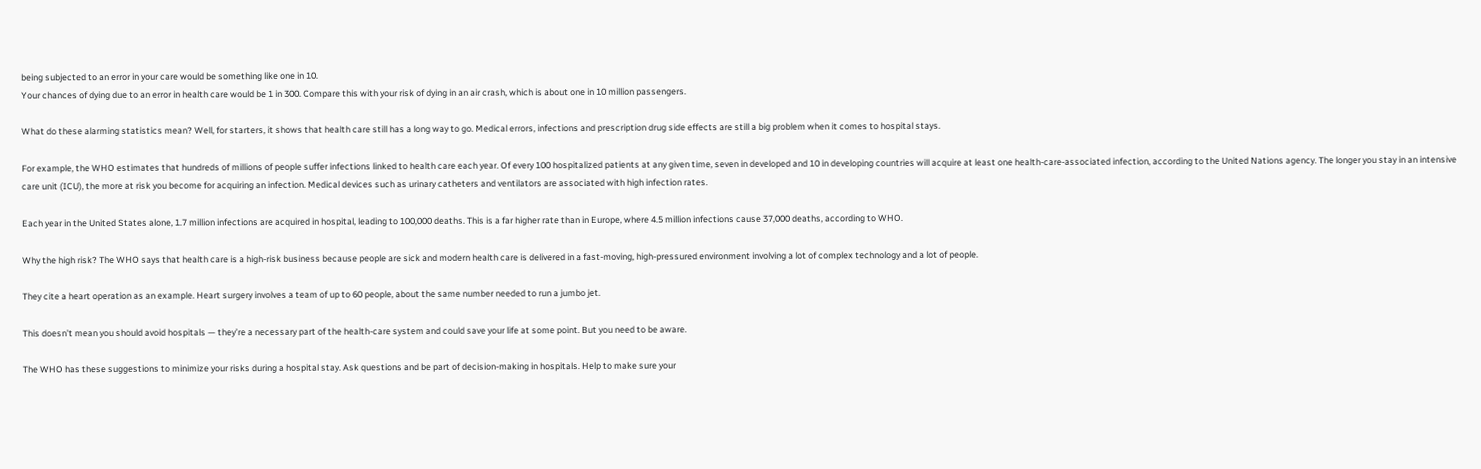being subjected to an error in your care would be something like one in 10.
Your chances of dying due to an error in health care would be 1 in 300. Compare this with your risk of dying in an air crash, which is about one in 10 million passengers.

What do these alarming statistics mean? Well, for starters, it shows that health care still has a long way to go. Medical errors, infections and prescription drug side effects are still a big problem when it comes to hospital stays.

For example, the WHO estimates that hundreds of millions of people suffer infections linked to health care each year. Of every 100 hospitalized patients at any given time, seven in developed and 10 in developing countries will acquire at least one health-care-associated infection, according to the United Nations agency. The longer you stay in an intensive care unit (ICU), the more at risk you become for acquiring an infection. Medical devices such as urinary catheters and ventilators are associated with high infection rates.

Each year in the United States alone, 1.7 million infections are acquired in hospital, leading to 100,000 deaths. This is a far higher rate than in Europe, where 4.5 million infections cause 37,000 deaths, according to WHO.

Why the high risk? The WHO says that health care is a high-risk business because people are sick and modern health care is delivered in a fast-moving, high-pressured environment involving a lot of complex technology and a lot of people.

They cite a heart operation as an example. Heart surgery involves a team of up to 60 people, about the same number needed to run a jumbo jet.

This doesn’t mean you should avoid hospitals — they’re a necessary part of the health-care system and could save your life at some point. But you need to be aware.

The WHO has these suggestions to minimize your risks during a hospital stay. Ask questions and be part of decision-making in hospitals. Help to make sure your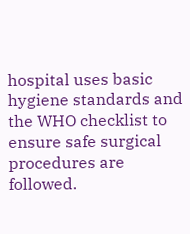hospital uses basic hygiene standards and the WHO checklist to ensure safe surgical procedures are followed.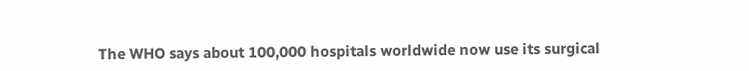The WHO says about 100,000 hospitals worldwide now use its surgical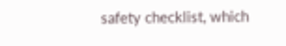safety checklist, which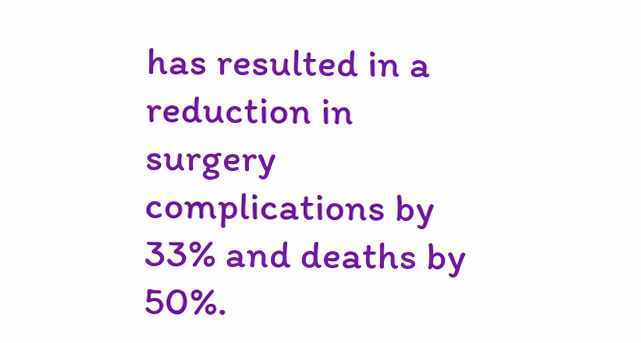has resulted in a reduction in surgery complications by 33% and deaths by 50%.